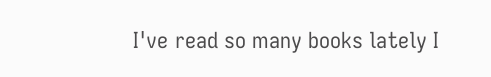I've read so many books lately I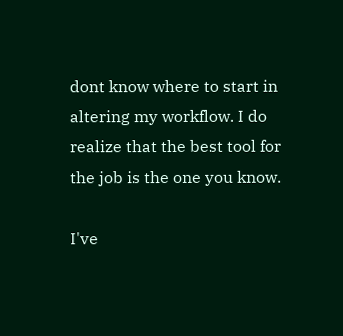dont know where to start in altering my workflow. I do realize that the best tool for the job is the one you know.

I've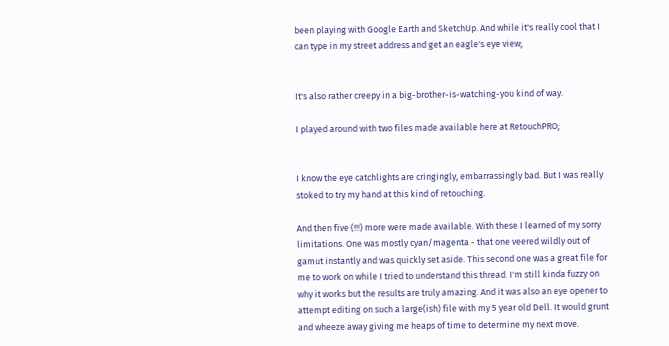been playing with Google Earth and SketchUp. And while it's really cool that I can type in my street address and get an eagle's eye view;


It's also rather creepy in a big-brother-is-watching-you kind of way.

I played around with two files made available here at RetouchPRO;


I know the eye catchlights are cringingly, embarrassingly bad. But I was really stoked to try my hand at this kind of retouching.

And then five (!!!) more were made available. With these I learned of my sorry limitations. One was mostly cyan/magenta - that one veered wildly out of gamut instantly and was quickly set aside. This second one was a great file for me to work on while I tried to understand this thread. I'm still kinda fuzzy on why it works but the results are truly amazing. And it was also an eye opener to attempt editing on such a large(ish) file with my 5 year old Dell. It would grunt and wheeze away giving me heaps of time to determine my next move.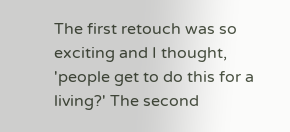The first retouch was so exciting and I thought, 'people get to do this for a living?' The second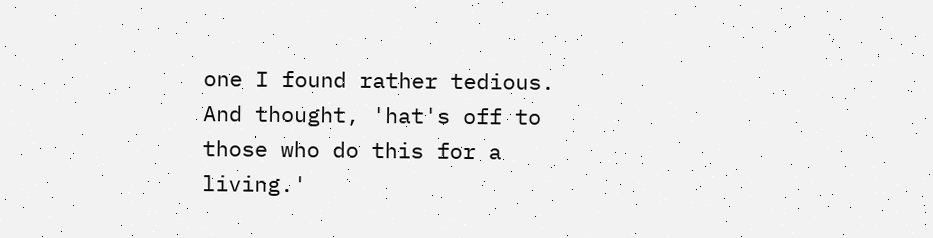one I found rather tedious. And thought, 'hat's off to those who do this for a living.'